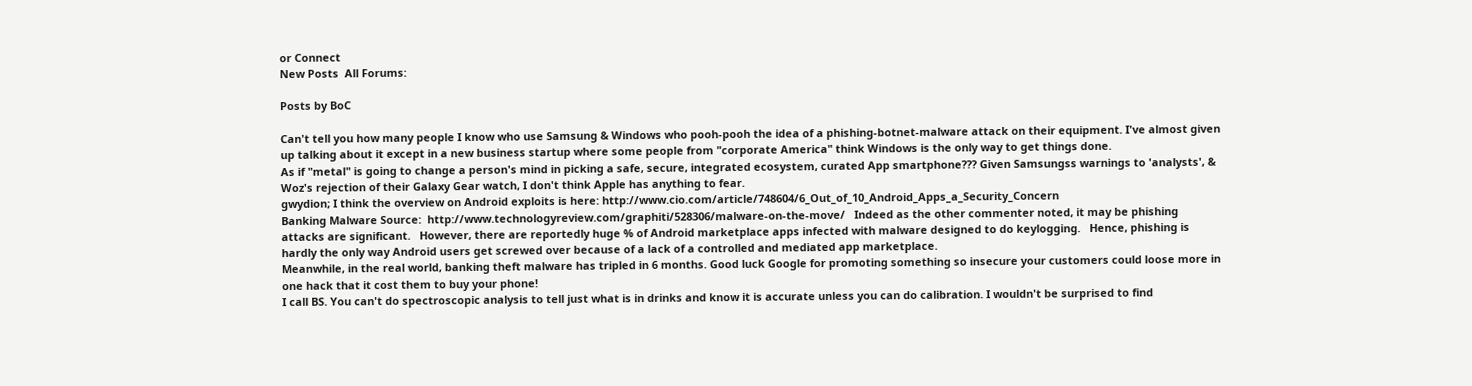or Connect
New Posts  All Forums:

Posts by BoC

Can't tell you how many people I know who use Samsung & Windows who pooh-pooh the idea of a phishing-botnet-malware attack on their equipment. I've almost given up talking about it except in a new business startup where some people from "corporate America" think Windows is the only way to get things done.
As if "metal" is going to change a person's mind in picking a safe, secure, integrated ecosystem, curated App smartphone??? Given Samsungss warnings to 'analysts', & Woz's rejection of their Galaxy Gear watch, I don't think Apple has anything to fear.
gwydion; I think the overview on Android exploits is here: http://www.cio.com/article/748604/6_Out_of_10_Android_Apps_a_Security_Concern
Banking Malware Source:  http://www.technologyreview.com/graphiti/528306/malware-on-the-move/   Indeed as the other commenter noted, it may be phishing attacks are significant.   However, there are reportedly huge % of Android marketplace apps infected with malware designed to do keylogging.   Hence, phishing is hardly the only way Android users get screwed over because of a lack of a controlled and mediated app marketplace.
Meanwhile, in the real world, banking theft malware has tripled in 6 months. Good luck Google for promoting something so insecure your customers could loose more in one hack that it cost them to buy your phone!
I call BS. You can't do spectroscopic analysis to tell just what is in drinks and know it is accurate unless you can do calibration. I wouldn't be surprised to find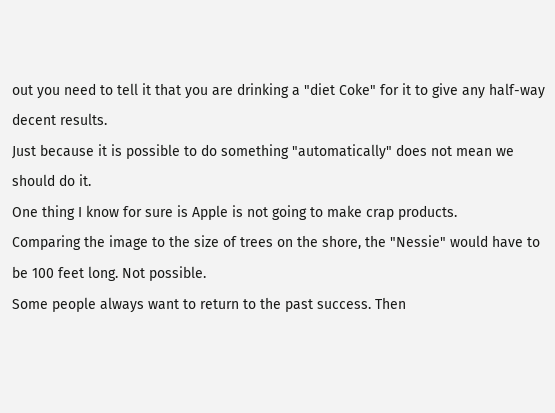out you need to tell it that you are drinking a "diet Coke" for it to give any half-way decent results.
Just because it is possible to do something "automatically" does not mean we should do it.
One thing I know for sure is Apple is not going to make crap products.
Comparing the image to the size of trees on the shore, the "Nessie" would have to be 100 feet long. Not possible.
Some people always want to return to the past success. Then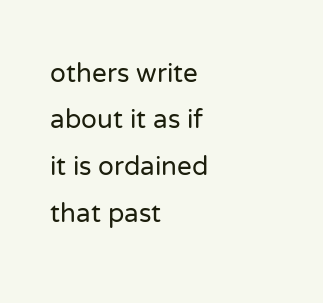others write about it as if it is ordained that past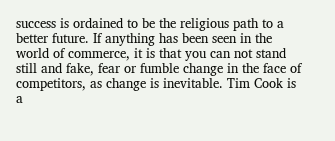success is ordained to be the religious path to a better future. If anything has been seen in the world of commerce, it is that you can not stand still and fake, fear or fumble change in the face of competitors, as change is inevitable. Tim Cook is a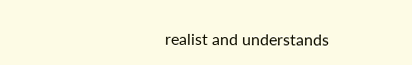realist and understands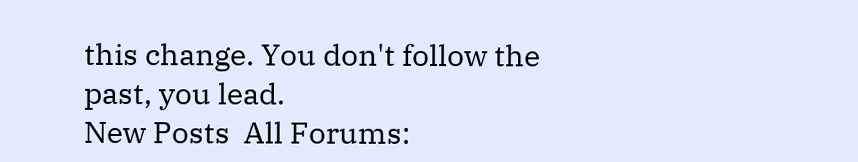this change. You don't follow the past, you lead.
New Posts  All Forums: